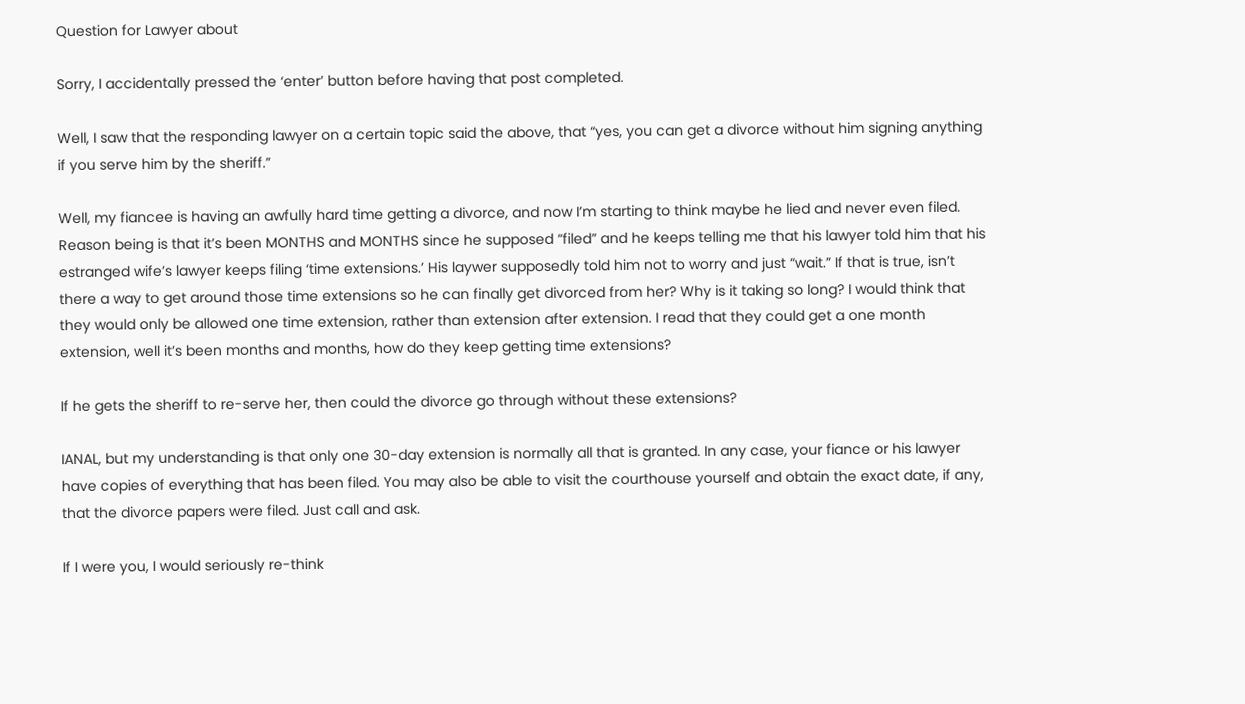Question for Lawyer about

Sorry, I accidentally pressed the ‘enter’ button before having that post completed.

Well, I saw that the responding lawyer on a certain topic said the above, that “yes, you can get a divorce without him signing anything if you serve him by the sheriff.”

Well, my fiancee is having an awfully hard time getting a divorce, and now I’m starting to think maybe he lied and never even filed. Reason being is that it’s been MONTHS and MONTHS since he supposed “filed” and he keeps telling me that his lawyer told him that his estranged wife’s lawyer keeps filing ‘time extensions.’ His laywer supposedly told him not to worry and just “wait.” If that is true, isn’t there a way to get around those time extensions so he can finally get divorced from her? Why is it taking so long? I would think that they would only be allowed one time extension, rather than extension after extension. I read that they could get a one month extension, well it’s been months and months, how do they keep getting time extensions?

If he gets the sheriff to re-serve her, then could the divorce go through without these extensions?

IANAL, but my understanding is that only one 30-day extension is normally all that is granted. In any case, your fiance or his lawyer have copies of everything that has been filed. You may also be able to visit the courthouse yourself and obtain the exact date, if any, that the divorce papers were filed. Just call and ask.

If I were you, I would seriously re-think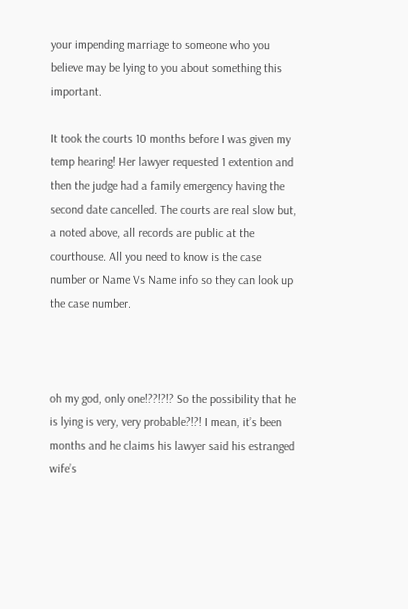your impending marriage to someone who you believe may be lying to you about something this important.

It took the courts 10 months before I was given my temp hearing! Her lawyer requested 1 extention and then the judge had a family emergency having the second date cancelled. The courts are real slow but, a noted above, all records are public at the courthouse. All you need to know is the case number or Name Vs Name info so they can look up the case number.



oh my god, only one!??!?!? So the possibility that he is lying is very, very probable?!?! I mean, it’s been months and he claims his lawyer said his estranged wife’s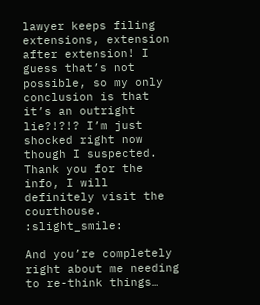lawyer keeps filing extensions, extension after extension! I guess that’s not possible, so my only conclusion is that it’s an outright lie?!?!? I’m just shocked right now though I suspected. Thank you for the info, I will definitely visit the courthouse. :slight_smile:

And you’re completely right about me needing to re-think things…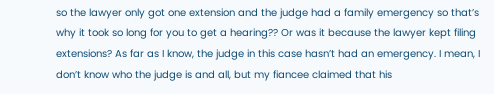so the lawyer only got one extension and the judge had a family emergency so that’s why it took so long for you to get a hearing?? Or was it because the lawyer kept filing extensions? As far as I know, the judge in this case hasn’t had an emergency. I mean, I don’t know who the judge is and all, but my fiancee claimed that his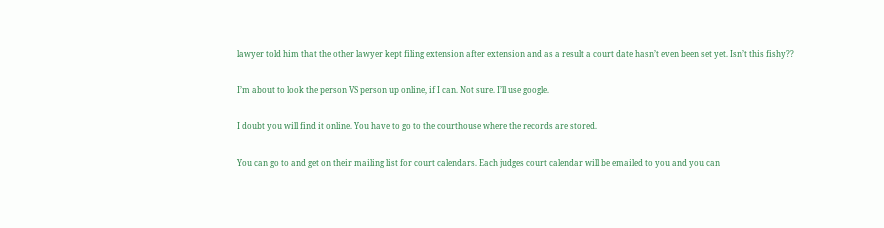lawyer told him that the other lawyer kept filing extension after extension and as a result a court date hasn’t even been set yet. Isn’t this fishy??

I’m about to look the person VS person up online, if I can. Not sure. I’ll use google.

I doubt you will find it online. You have to go to the courthouse where the records are stored.

You can go to and get on their mailing list for court calendars. Each judges court calendar will be emailed to you and you can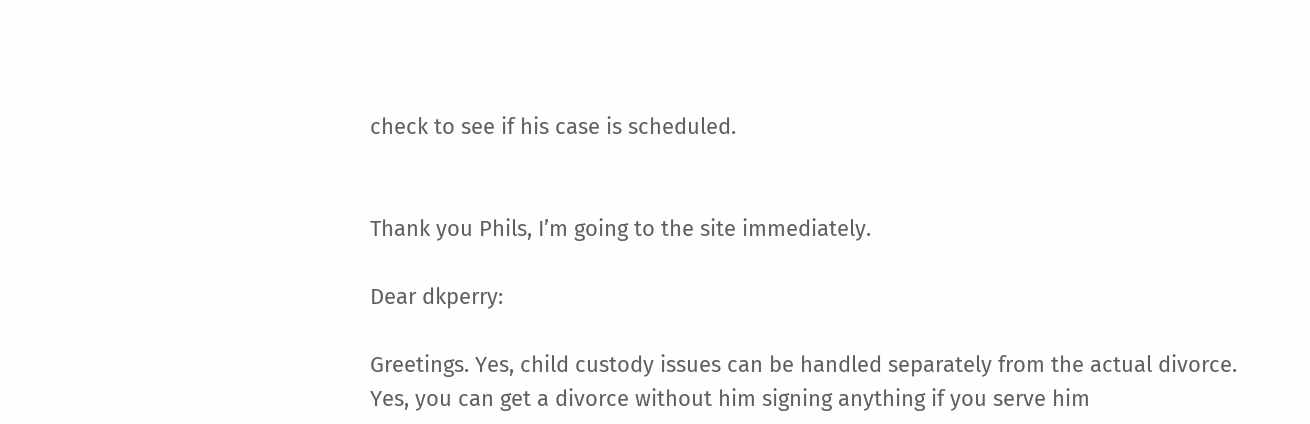check to see if his case is scheduled.


Thank you Phils, I’m going to the site immediately.

Dear dkperry:

Greetings. Yes, child custody issues can be handled separately from the actual divorce. Yes, you can get a divorce without him signing anything if you serve him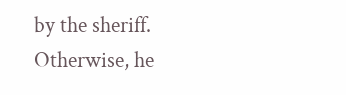by the sheriff. Otherwise, he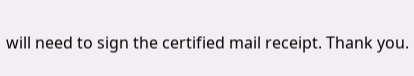will need to sign the certified mail receipt. Thank you.